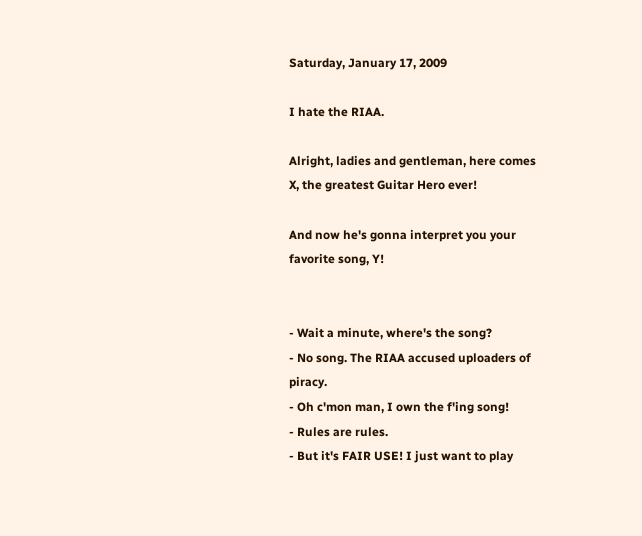Saturday, January 17, 2009

I hate the RIAA.

Alright, ladies and gentleman, here comes X, the greatest Guitar Hero ever!

And now he's gonna interpret you your favorite song, Y!


- Wait a minute, where's the song?
- No song. The RIAA accused uploaders of piracy.
- Oh c'mon man, I own the f'ing song!
- Rules are rules.
- But it's FAIR USE! I just want to play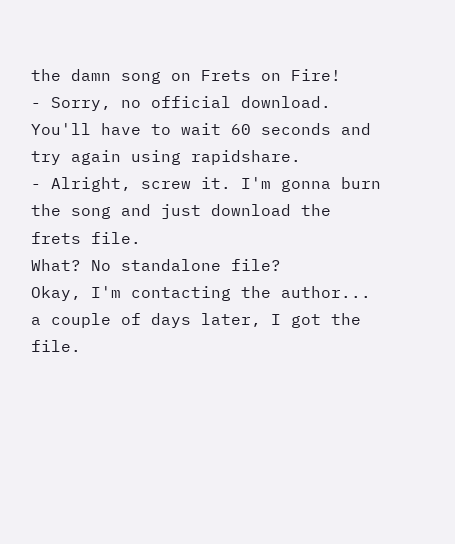the damn song on Frets on Fire!
- Sorry, no official download. You'll have to wait 60 seconds and try again using rapidshare.
- Alright, screw it. I'm gonna burn the song and just download the frets file.
What? No standalone file?
Okay, I'm contacting the author... a couple of days later, I got the file.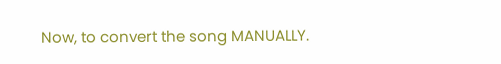Now, to convert the song MANUALLY.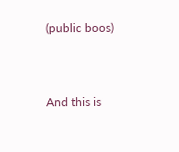(public boos)


And this is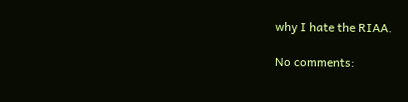why I hate the RIAA.

No comments: